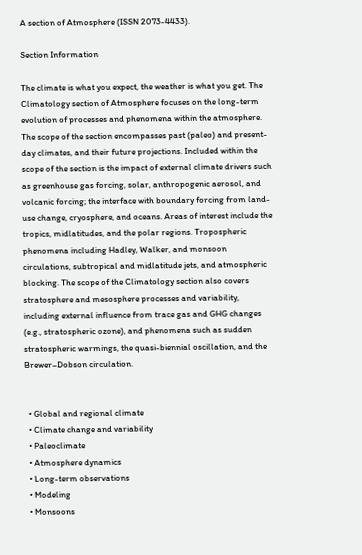A section of Atmosphere (ISSN 2073-4433).

Section Information

The climate is what you expect, the weather is what you get. The Climatology section of Atmosphere focuses on the long-term evolution of processes and phenomena within the atmosphere. The scope of the section encompasses past (paleo) and present-day climates, and their future projections. Included within the scope of the section is the impact of external climate drivers such as greenhouse gas forcing, solar, anthropogenic aerosol, and volcanic forcing; the interface with boundary forcing from land-use change, cryosphere, and oceans. Areas of interest include the tropics, midlatitudes, and the polar regions. Tropospheric phenomena including Hadley, Walker, and monsoon circulations, subtropical and midlatitude jets, and atmospheric blocking. The scope of the Climatology section also covers stratosphere and mesosphere processes and variability, including external influence from trace gas and GHG changes (e.g., stratospheric ozone), and phenomena such as sudden stratospheric warmings, the quasi-biennial oscillation, and the Brewer–Dobson circulation.


  • Global and regional climate
  • Climate change and variability
  • Paleoclimate
  • Atmosphere dynamics
  • Long-term observations
  • Modeling
  • Monsoons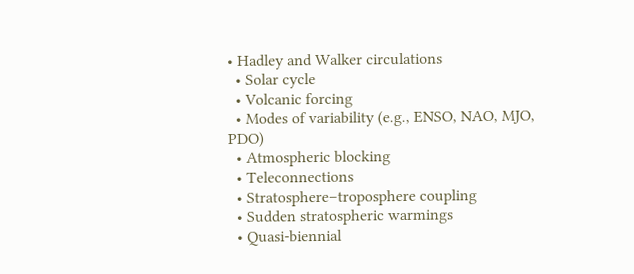• Hadley and Walker circulations
  • Solar cycle
  • Volcanic forcing
  • Modes of variability (e.g., ENSO, NAO, MJO, PDO)
  • Atmospheric blocking
  • Teleconnections
  • Stratosphere–troposphere coupling
  • Sudden stratospheric warmings
  • Quasi-biennial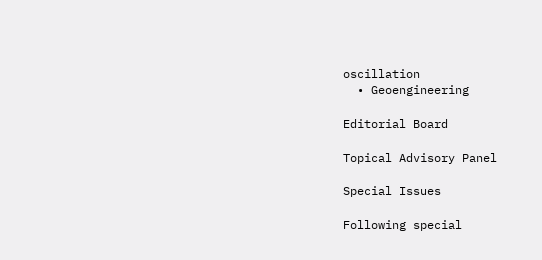oscillation
  • Geoengineering

Editorial Board

Topical Advisory Panel

Special Issues

Following special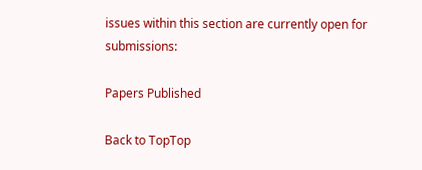issues within this section are currently open for submissions:

Papers Published

Back to TopTop